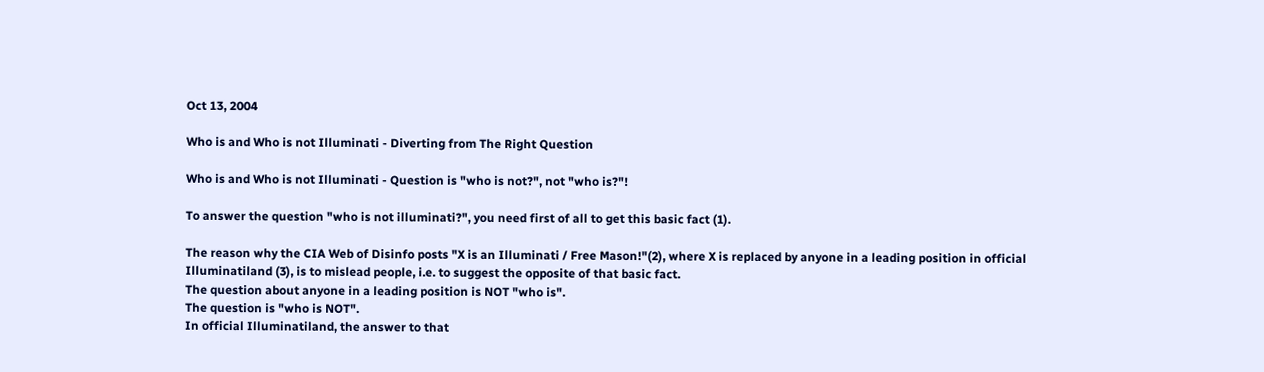Oct 13, 2004

Who is and Who is not Illuminati - Diverting from The Right Question

Who is and Who is not Illuminati - Question is "who is not?", not "who is?"!

To answer the question "who is not illuminati?", you need first of all to get this basic fact (1).

The reason why the CIA Web of Disinfo posts "X is an Illuminati / Free Mason!"(2), where X is replaced by anyone in a leading position in official Illuminatiland (3), is to mislead people, i.e. to suggest the opposite of that basic fact.
The question about anyone in a leading position is NOT "who is".
The question is "who is NOT".
In official Illuminatiland, the answer to that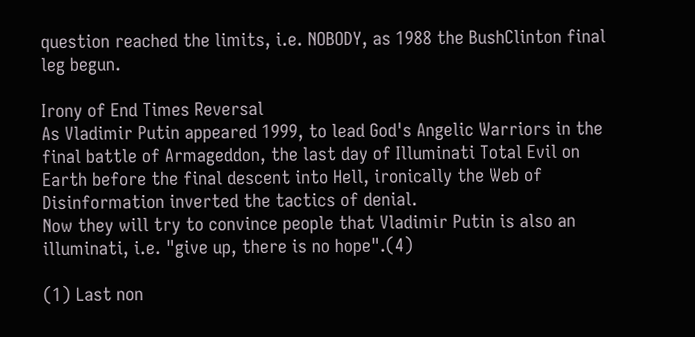question reached the limits, i.e. NOBODY, as 1988 the BushClinton final leg begun.

Irony of End Times Reversal
As Vladimir Putin appeared 1999, to lead God's Angelic Warriors in the final battle of Armageddon, the last day of Illuminati Total Evil on Earth before the final descent into Hell, ironically the Web of Disinformation inverted the tactics of denial.
Now they will try to convince people that Vladimir Putin is also an illuminati, i.e. "give up, there is no hope".(4)

(1) Last non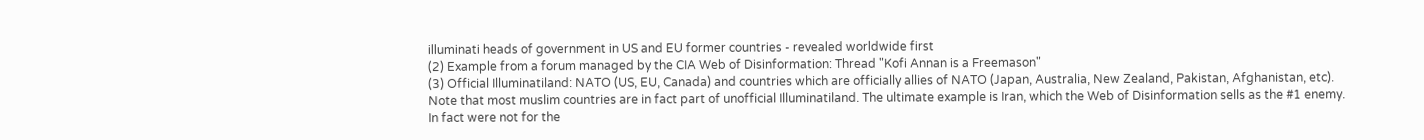illuminati heads of government in US and EU former countries - revealed worldwide first
(2) Example from a forum managed by the CIA Web of Disinformation: Thread "Kofi Annan is a Freemason"
(3) Official Illuminatiland: NATO (US, EU, Canada) and countries which are officially allies of NATO (Japan, Australia, New Zealand, Pakistan, Afghanistan, etc).
Note that most muslim countries are in fact part of unofficial Illuminatiland. The ultimate example is Iran, which the Web of Disinformation sells as the #1 enemy. In fact were not for the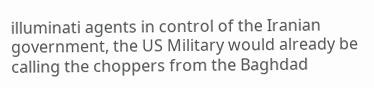illuminati agents in control of the Iranian government, the US Military would already be calling the choppers from the Baghdad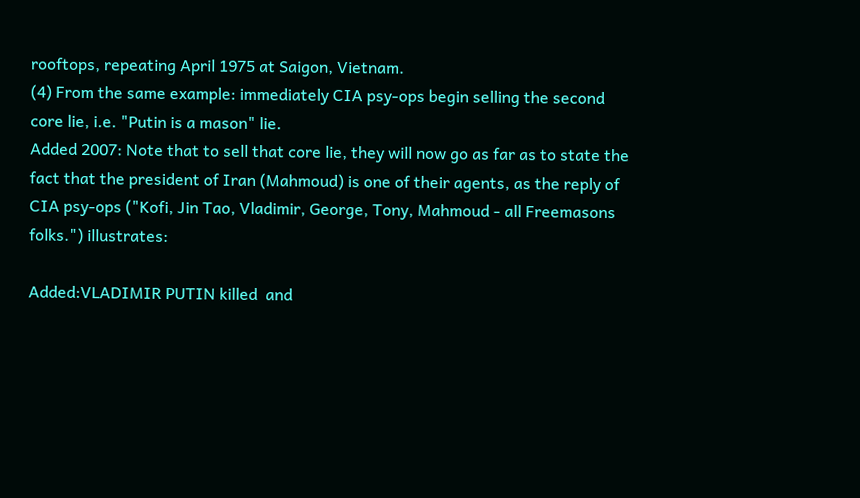rooftops, repeating April 1975 at Saigon, Vietnam.
(4) From the same example: immediately CIA psy-ops begin selling the second core lie, i.e. "Putin is a mason" lie.
Added 2007: Note that to sell that core lie, they will now go as far as to state the fact that the president of Iran (Mahmoud) is one of their agents, as the reply of CIA psy-ops ("Kofi, Jin Tao, Vladimir, George, Tony, Mahmoud - all Freemasons folks.") illustrates:

Added:VLADIMIR PUTIN killed  and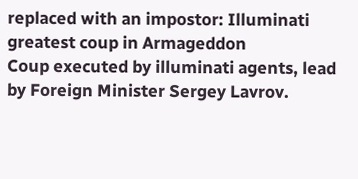replaced with an impostor: Illuminati greatest coup in Armageddon
Coup executed by illuminati agents, lead by Foreign Minister Sergey Lavrov.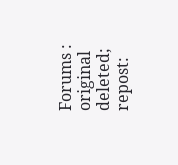Forums : original deleted; repost: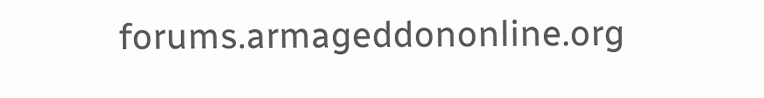forums.armageddononline.org